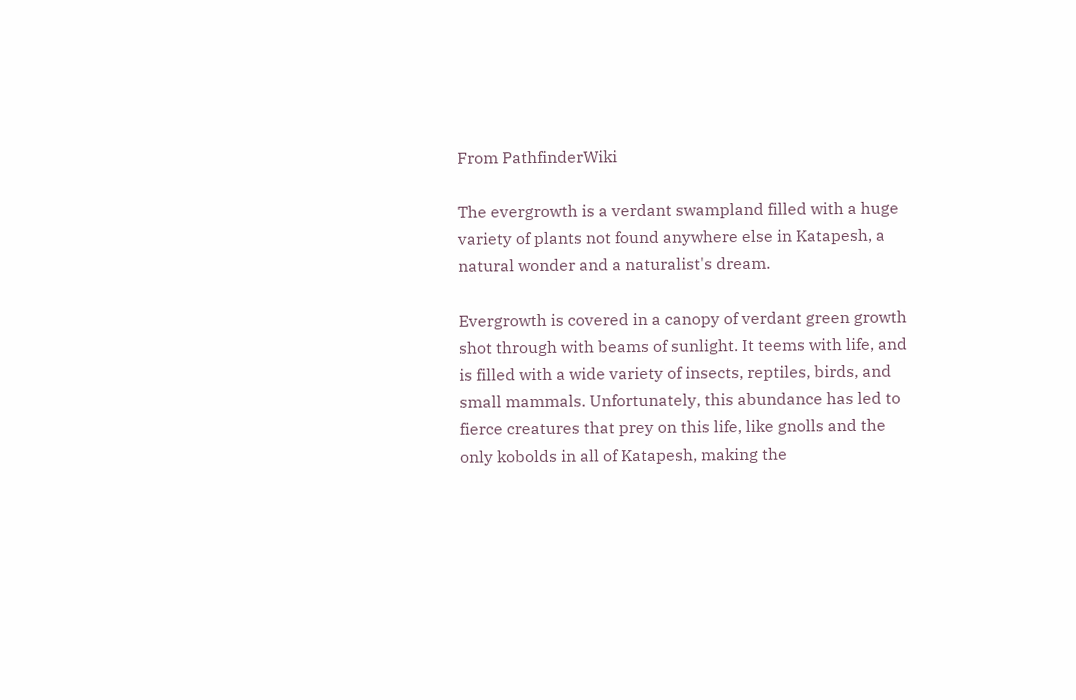From PathfinderWiki

The evergrowth is a verdant swampland filled with a huge variety of plants not found anywhere else in Katapesh, a natural wonder and a naturalist's dream.

Evergrowth is covered in a canopy of verdant green growth shot through with beams of sunlight. It teems with life, and is filled with a wide variety of insects, reptiles, birds, and small mammals. Unfortunately, this abundance has led to fierce creatures that prey on this life, like gnolls and the only kobolds in all of Katapesh, making the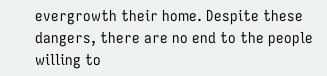evergrowth their home. Despite these dangers, there are no end to the people willing to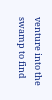venture into the swamp to find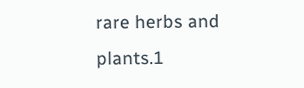rare herbs and plants.1